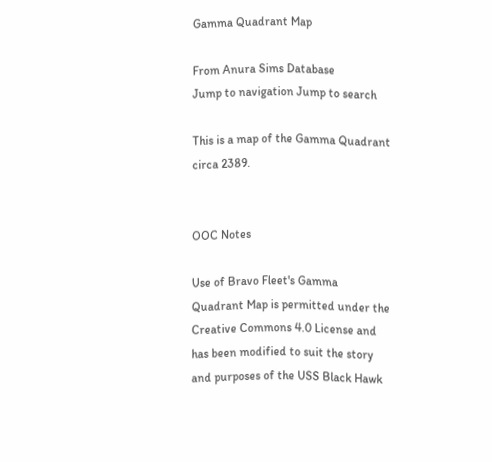Gamma Quadrant Map

From Anura Sims Database
Jump to navigation Jump to search

This is a map of the Gamma Quadrant circa 2389.


OOC Notes

Use of Bravo Fleet's Gamma Quadrant Map is permitted under the Creative Commons 4.0 License and has been modified to suit the story and purposes of the USS Black Hawk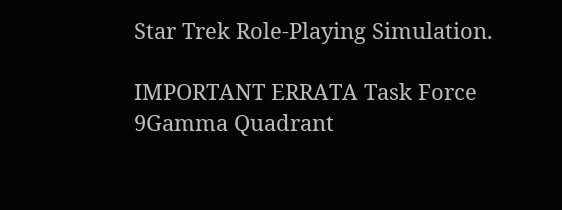Star Trek Role-Playing Simulation.

IMPORTANT ERRATA Task Force 9Gamma Quadrant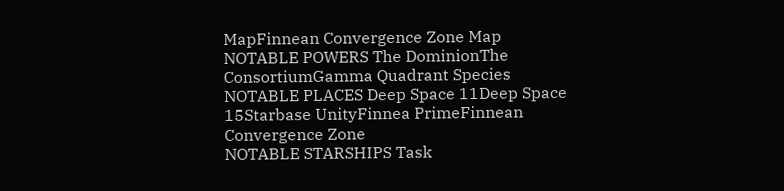MapFinnean Convergence Zone Map
NOTABLE POWERS The DominionThe ConsortiumGamma Quadrant Species
NOTABLE PLACES Deep Space 11Deep Space 15Starbase UnityFinnea PrimeFinnean Convergence Zone
NOTABLE STARSHIPS Task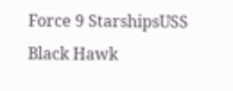Force 9 StarshipsUSS Black Hawk